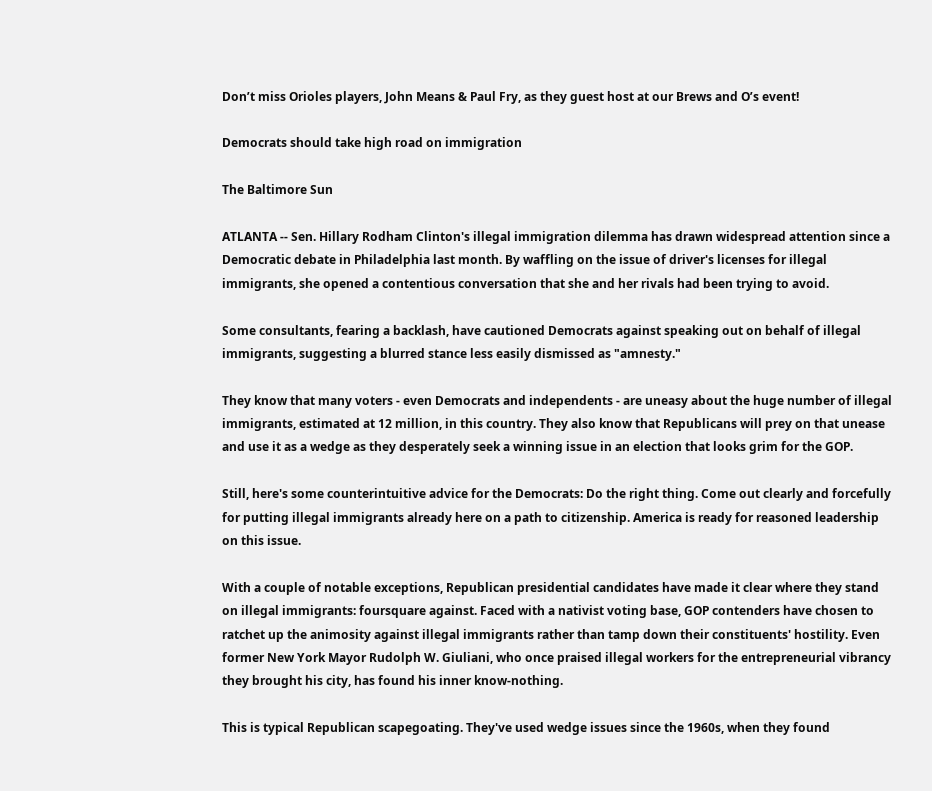Don’t miss Orioles players, John Means & Paul Fry, as they guest host at our Brews and O’s event!

Democrats should take high road on immigration

The Baltimore Sun

ATLANTA -- Sen. Hillary Rodham Clinton's illegal immigration dilemma has drawn widespread attention since a Democratic debate in Philadelphia last month. By waffling on the issue of driver's licenses for illegal immigrants, she opened a contentious conversation that she and her rivals had been trying to avoid.

Some consultants, fearing a backlash, have cautioned Democrats against speaking out on behalf of illegal immigrants, suggesting a blurred stance less easily dismissed as "amnesty."

They know that many voters - even Democrats and independents - are uneasy about the huge number of illegal immigrants, estimated at 12 million, in this country. They also know that Republicans will prey on that unease and use it as a wedge as they desperately seek a winning issue in an election that looks grim for the GOP.

Still, here's some counterintuitive advice for the Democrats: Do the right thing. Come out clearly and forcefully for putting illegal immigrants already here on a path to citizenship. America is ready for reasoned leadership on this issue.

With a couple of notable exceptions, Republican presidential candidates have made it clear where they stand on illegal immigrants: foursquare against. Faced with a nativist voting base, GOP contenders have chosen to ratchet up the animosity against illegal immigrants rather than tamp down their constituents' hostility. Even former New York Mayor Rudolph W. Giuliani, who once praised illegal workers for the entrepreneurial vibrancy they brought his city, has found his inner know-nothing.

This is typical Republican scapegoating. They've used wedge issues since the 1960s, when they found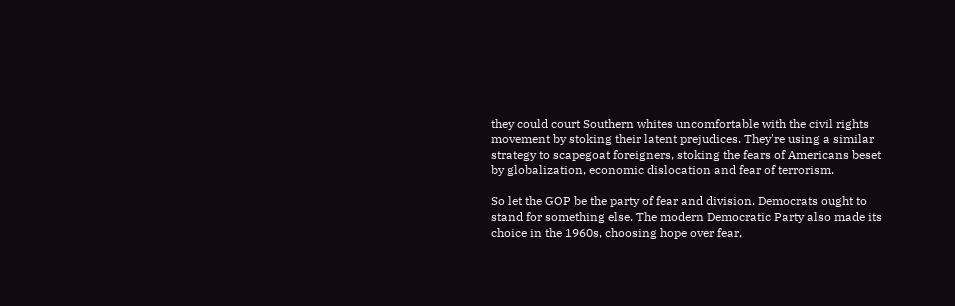they could court Southern whites uncomfortable with the civil rights movement by stoking their latent prejudices. They're using a similar strategy to scapegoat foreigners, stoking the fears of Americans beset by globalization, economic dislocation and fear of terrorism.

So let the GOP be the party of fear and division. Democrats ought to stand for something else. The modern Democratic Party also made its choice in the 1960s, choosing hope over fear,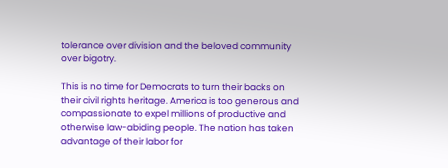tolerance over division and the beloved community over bigotry.

This is no time for Democrats to turn their backs on their civil rights heritage. America is too generous and compassionate to expel millions of productive and otherwise law-abiding people. The nation has taken advantage of their labor for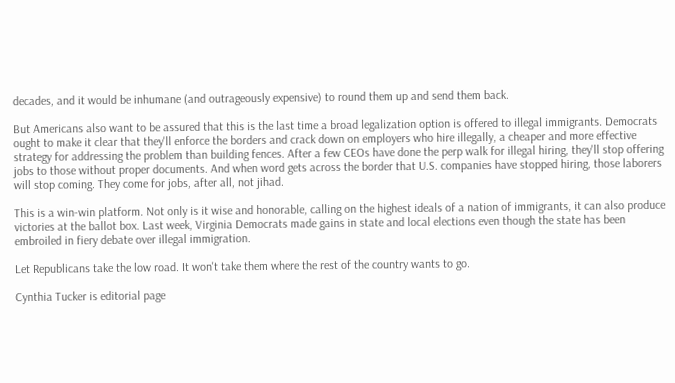decades, and it would be inhumane (and outrageously expensive) to round them up and send them back.

But Americans also want to be assured that this is the last time a broad legalization option is offered to illegal immigrants. Democrats ought to make it clear that they'll enforce the borders and crack down on employers who hire illegally, a cheaper and more effective strategy for addressing the problem than building fences. After a few CEOs have done the perp walk for illegal hiring, they'll stop offering jobs to those without proper documents. And when word gets across the border that U.S. companies have stopped hiring, those laborers will stop coming. They come for jobs, after all, not jihad.

This is a win-win platform. Not only is it wise and honorable, calling on the highest ideals of a nation of immigrants, it can also produce victories at the ballot box. Last week, Virginia Democrats made gains in state and local elections even though the state has been embroiled in fiery debate over illegal immigration.

Let Republicans take the low road. It won't take them where the rest of the country wants to go.

Cynthia Tucker is editorial page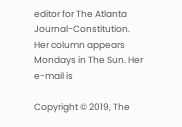editor for The Atlanta Journal-Constitution. Her column appears Mondays in The Sun. Her e-mail is

Copyright © 2019, The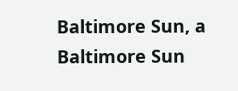Baltimore Sun, a Baltimore Sun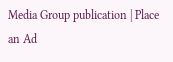Media Group publication | Place an Ad